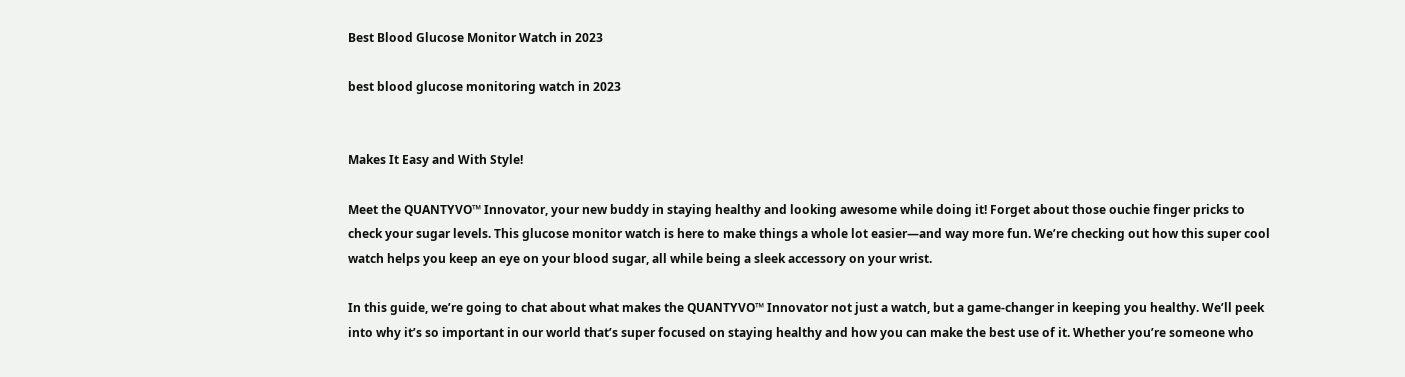Best Blood Glucose Monitor Watch in 2023

best blood glucose monitoring watch in 2023


Makes It Easy and With Style!

Meet the QUANTYVO™ Innovator, your new buddy in staying healthy and looking awesome while doing it! Forget about those ouchie finger pricks to check your sugar levels. This glucose monitor watch is here to make things a whole lot easier—and way more fun. We’re checking out how this super cool watch helps you keep an eye on your blood sugar, all while being a sleek accessory on your wrist.

In this guide, we’re going to chat about what makes the QUANTYVO™ Innovator not just a watch, but a game-changer in keeping you healthy. We’ll peek into why it’s so important in our world that’s super focused on staying healthy and how you can make the best use of it. Whether you’re someone who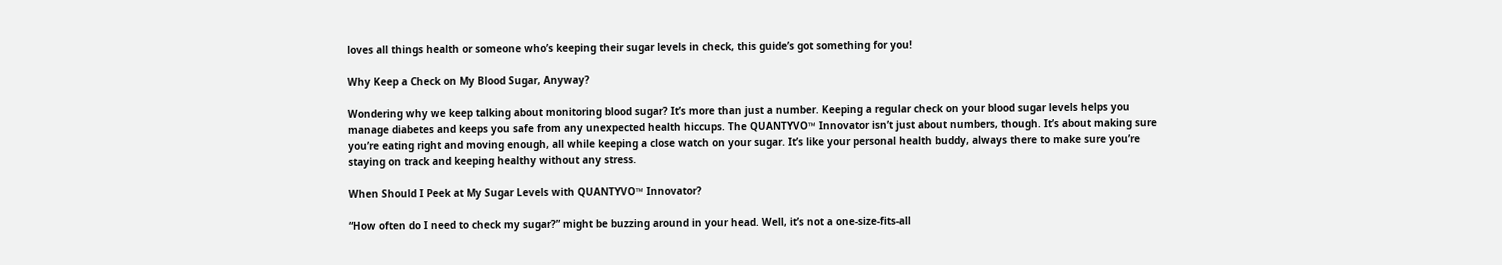loves all things health or someone who’s keeping their sugar levels in check, this guide’s got something for you!

Why Keep a Check on My Blood Sugar, Anyway?

Wondering why we keep talking about monitoring blood sugar? It’s more than just a number. Keeping a regular check on your blood sugar levels helps you manage diabetes and keeps you safe from any unexpected health hiccups. The QUANTYVO™ Innovator isn’t just about numbers, though. It’s about making sure you’re eating right and moving enough, all while keeping a close watch on your sugar. It’s like your personal health buddy, always there to make sure you’re staying on track and keeping healthy without any stress.

When Should I Peek at My Sugar Levels with QUANTYVO™ Innovator?

“How often do I need to check my sugar?” might be buzzing around in your head. Well, it’s not a one-size-fits-all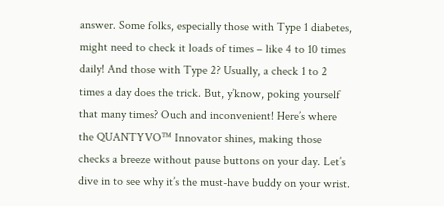answer. Some folks, especially those with Type 1 diabetes, might need to check it loads of times – like 4 to 10 times daily! And those with Type 2? Usually, a check 1 to 2 times a day does the trick. But, y’know, poking yourself that many times? Ouch and inconvenient! Here’s where the QUANTYVO™ Innovator shines, making those checks a breeze without pause buttons on your day. Let’s dive in to see why it’s the must-have buddy on your wrist.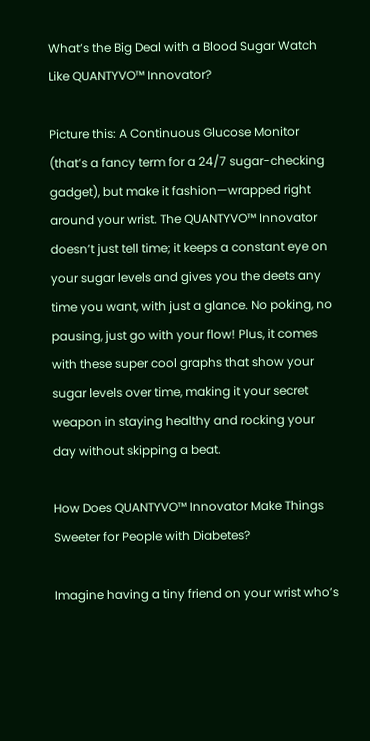What’s the Big Deal with a Blood Sugar Watch Like QUANTYVO™ Innovator?

Picture this: A Continuous Glucose Monitor (that’s a fancy term for a 24/7 sugar-checking gadget), but make it fashion—wrapped right around your wrist. The QUANTYVO™ Innovator doesn’t just tell time; it keeps a constant eye on your sugar levels and gives you the deets any time you want, with just a glance. No poking, no pausing, just go with your flow! Plus, it comes with these super cool graphs that show your sugar levels over time, making it your secret weapon in staying healthy and rocking your day without skipping a beat.

How Does QUANTYVO™ Innovator Make Things Sweeter for People with Diabetes?

Imagine having a tiny friend on your wrist who’s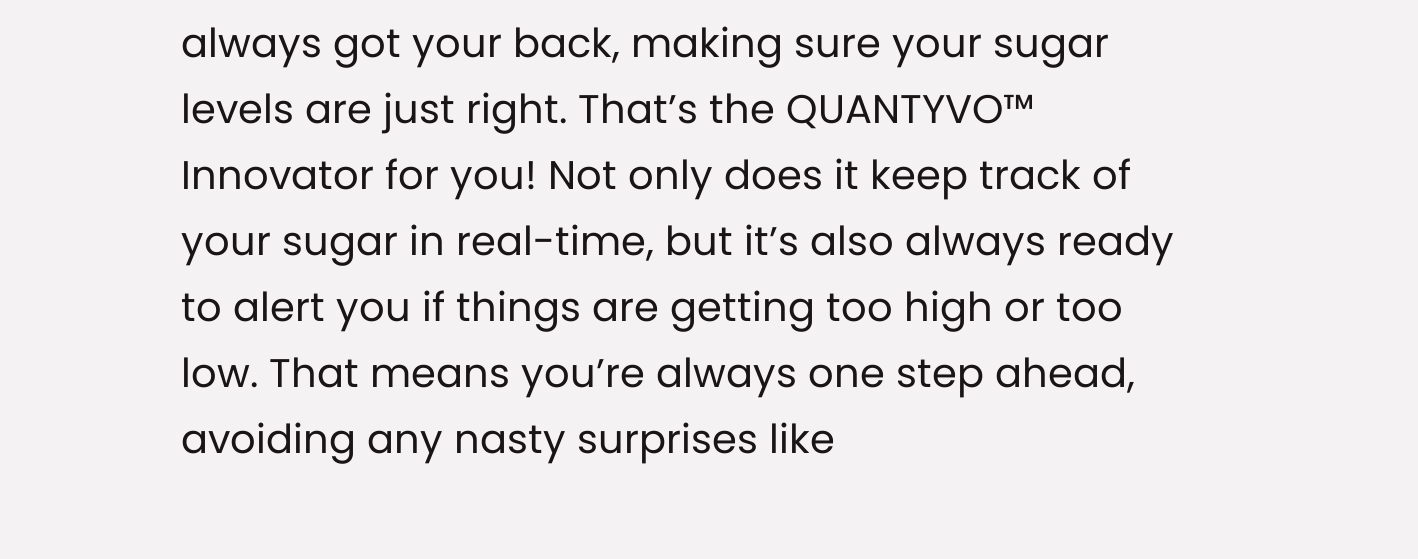always got your back, making sure your sugar levels are just right. That’s the QUANTYVO™ Innovator for you! Not only does it keep track of your sugar in real-time, but it’s also always ready to alert you if things are getting too high or too low. That means you’re always one step ahead, avoiding any nasty surprises like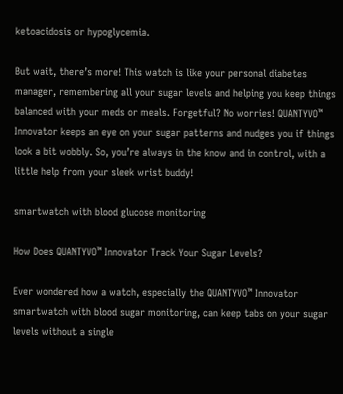ketoacidosis or hypoglycemia.

But wait, there’s more! This watch is like your personal diabetes manager, remembering all your sugar levels and helping you keep things balanced with your meds or meals. Forgetful? No worries! QUANTYVO™ Innovator keeps an eye on your sugar patterns and nudges you if things look a bit wobbly. So, you’re always in the know and in control, with a little help from your sleek wrist buddy!

smartwatch with blood glucose monitoring

How Does QUANTYVO™ Innovator Track Your Sugar Levels?

Ever wondered how a watch, especially the QUANTYVO™ Innovator smartwatch with blood sugar monitoring, can keep tabs on your sugar levels without a single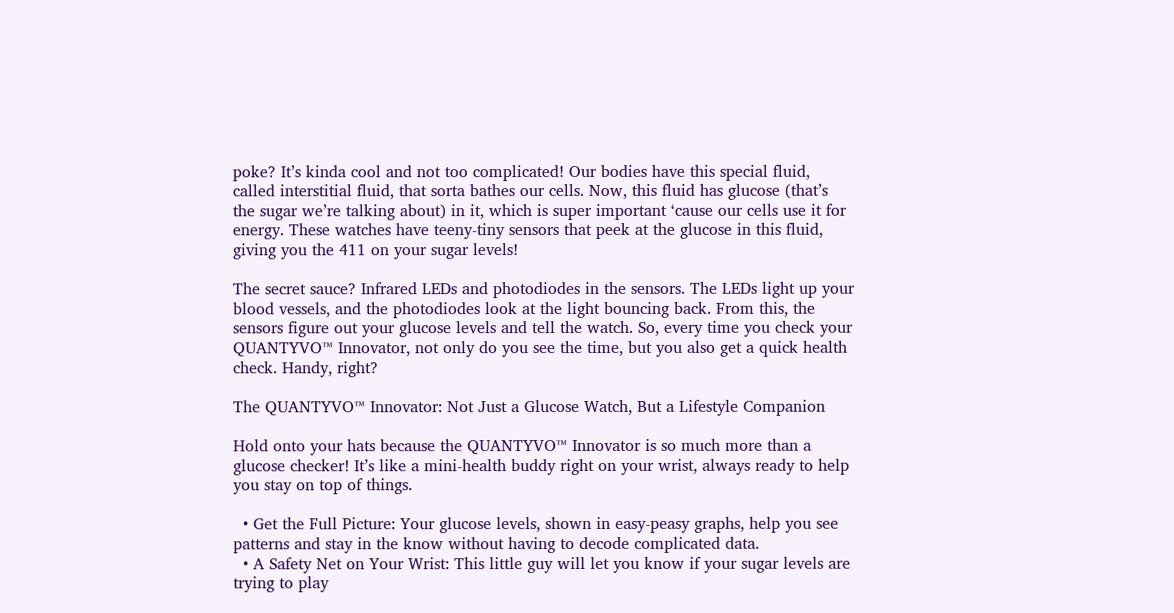poke? It’s kinda cool and not too complicated! Our bodies have this special fluid, called interstitial fluid, that sorta bathes our cells. Now, this fluid has glucose (that’s the sugar we’re talking about) in it, which is super important ‘cause our cells use it for energy. These watches have teeny-tiny sensors that peek at the glucose in this fluid, giving you the 411 on your sugar levels!

The secret sauce? Infrared LEDs and photodiodes in the sensors. The LEDs light up your blood vessels, and the photodiodes look at the light bouncing back. From this, the sensors figure out your glucose levels and tell the watch. So, every time you check your QUANTYVO™ Innovator, not only do you see the time, but you also get a quick health check. Handy, right?

The QUANTYVO™ Innovator: Not Just a Glucose Watch, But a Lifestyle Companion

Hold onto your hats because the QUANTYVO™ Innovator is so much more than a glucose checker! It’s like a mini-health buddy right on your wrist, always ready to help you stay on top of things.

  • Get the Full Picture: Your glucose levels, shown in easy-peasy graphs, help you see patterns and stay in the know without having to decode complicated data.
  • A Safety Net on Your Wrist: This little guy will let you know if your sugar levels are trying to play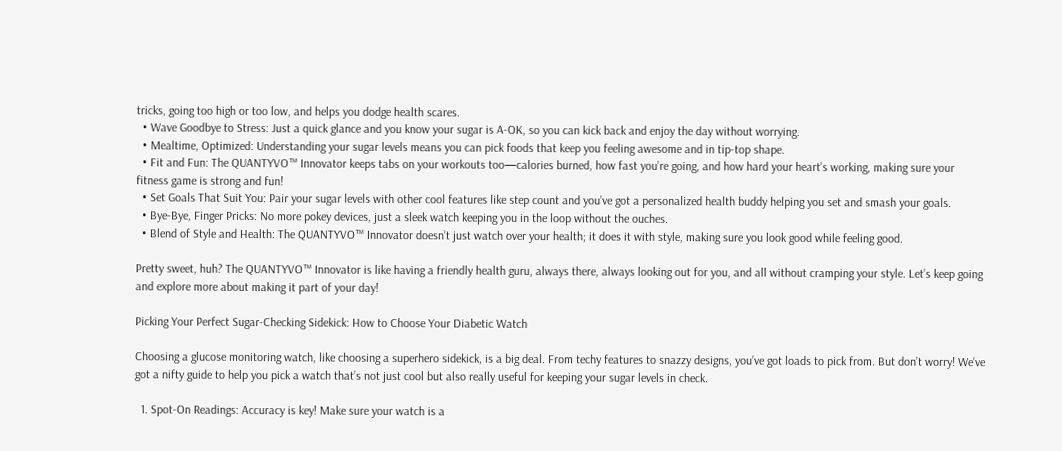tricks, going too high or too low, and helps you dodge health scares.
  • Wave Goodbye to Stress: Just a quick glance and you know your sugar is A-OK, so you can kick back and enjoy the day without worrying.
  • Mealtime, Optimized: Understanding your sugar levels means you can pick foods that keep you feeling awesome and in tip-top shape.
  • Fit and Fun: The QUANTYVO™ Innovator keeps tabs on your workouts too—calories burned, how fast you’re going, and how hard your heart’s working, making sure your fitness game is strong and fun!
  • Set Goals That Suit You: Pair your sugar levels with other cool features like step count and you’ve got a personalized health buddy helping you set and smash your goals.
  • Bye-Bye, Finger Pricks: No more pokey devices, just a sleek watch keeping you in the loop without the ouches.
  • Blend of Style and Health: The QUANTYVO™ Innovator doesn’t just watch over your health; it does it with style, making sure you look good while feeling good.

Pretty sweet, huh? The QUANTYVO™ Innovator is like having a friendly health guru, always there, always looking out for you, and all without cramping your style. Let’s keep going and explore more about making it part of your day!

Picking Your Perfect Sugar-Checking Sidekick: How to Choose Your Diabetic Watch

Choosing a glucose monitoring watch, like choosing a superhero sidekick, is a big deal. From techy features to snazzy designs, you’ve got loads to pick from. But don’t worry! We’ve got a nifty guide to help you pick a watch that’s not just cool but also really useful for keeping your sugar levels in check.

  1. Spot-On Readings: Accuracy is key! Make sure your watch is a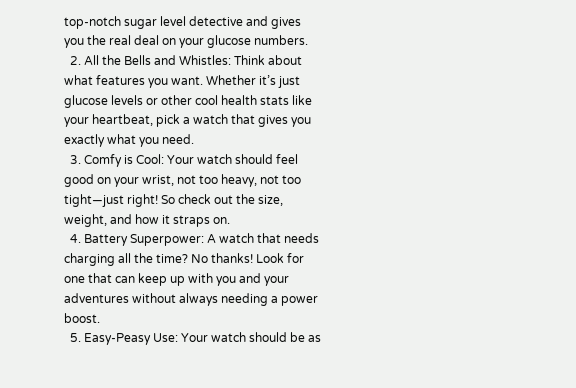top-notch sugar level detective and gives you the real deal on your glucose numbers.
  2. All the Bells and Whistles: Think about what features you want. Whether it’s just glucose levels or other cool health stats like your heartbeat, pick a watch that gives you exactly what you need.
  3. Comfy is Cool: Your watch should feel good on your wrist, not too heavy, not too tight—just right! So check out the size, weight, and how it straps on.
  4. Battery Superpower: A watch that needs charging all the time? No thanks! Look for one that can keep up with you and your adventures without always needing a power boost.
  5. Easy-Peasy Use: Your watch should be as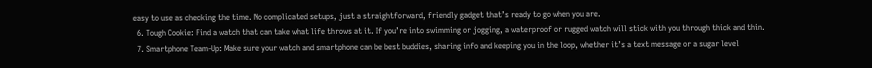easy to use as checking the time. No complicated setups, just a straightforward, friendly gadget that’s ready to go when you are.
  6. Tough Cookie: Find a watch that can take what life throws at it. If you’re into swimming or jogging, a waterproof or rugged watch will stick with you through thick and thin.
  7. Smartphone Team-Up: Make sure your watch and smartphone can be best buddies, sharing info and keeping you in the loop, whether it’s a text message or a sugar level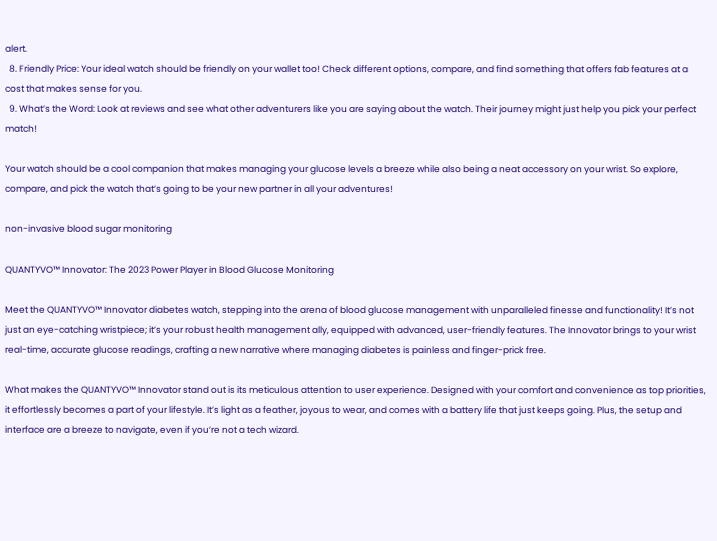alert.
  8. Friendly Price: Your ideal watch should be friendly on your wallet too! Check different options, compare, and find something that offers fab features at a cost that makes sense for you.
  9. What’s the Word: Look at reviews and see what other adventurers like you are saying about the watch. Their journey might just help you pick your perfect match!

Your watch should be a cool companion that makes managing your glucose levels a breeze while also being a neat accessory on your wrist. So explore, compare, and pick the watch that’s going to be your new partner in all your adventures!

non-invasive blood sugar monitoring

QUANTYVO™ Innovator: The 2023 Power Player in Blood Glucose Monitoring

Meet the QUANTYVO™ Innovator diabetes watch, stepping into the arena of blood glucose management with unparalleled finesse and functionality! It’s not just an eye-catching wristpiece; it’s your robust health management ally, equipped with advanced, user-friendly features. The Innovator brings to your wrist real-time, accurate glucose readings, crafting a new narrative where managing diabetes is painless and finger-prick free.

What makes the QUANTYVO™ Innovator stand out is its meticulous attention to user experience. Designed with your comfort and convenience as top priorities, it effortlessly becomes a part of your lifestyle. It’s light as a feather, joyous to wear, and comes with a battery life that just keeps going. Plus, the setup and interface are a breeze to navigate, even if you’re not a tech wizard.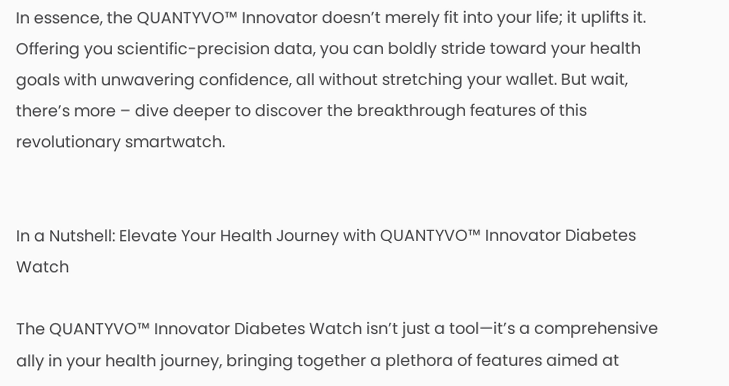In essence, the QUANTYVO™ Innovator doesn’t merely fit into your life; it uplifts it. Offering you scientific-precision data, you can boldly stride toward your health goals with unwavering confidence, all without stretching your wallet. But wait, there’s more – dive deeper to discover the breakthrough features of this revolutionary smartwatch.


In a Nutshell: Elevate Your Health Journey with QUANTYVO™ Innovator Diabetes Watch

The QUANTYVO™ Innovator Diabetes Watch isn’t just a tool—it’s a comprehensive ally in your health journey, bringing together a plethora of features aimed at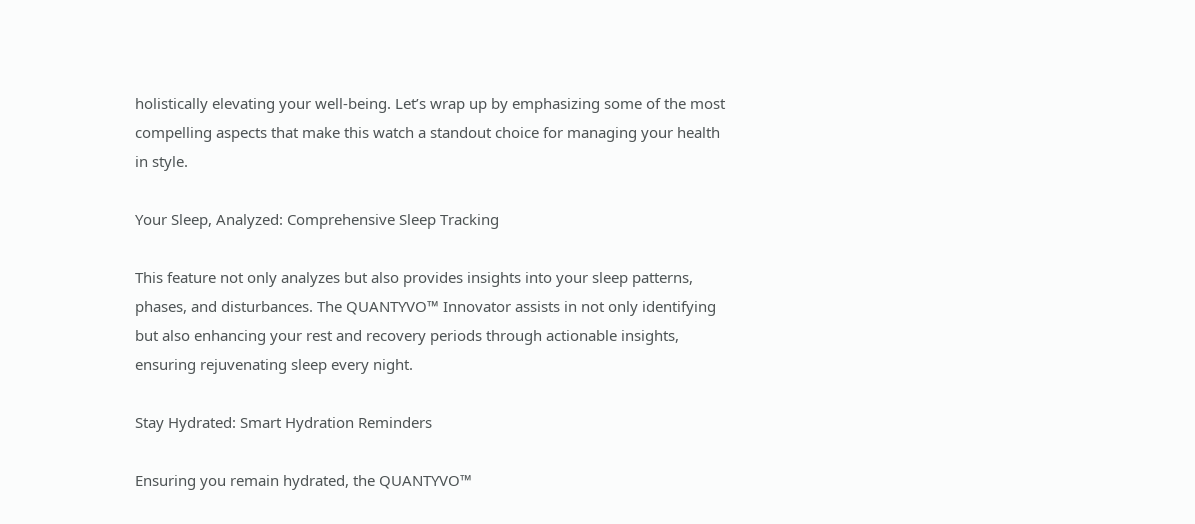holistically elevating your well-being. Let’s wrap up by emphasizing some of the most compelling aspects that make this watch a standout choice for managing your health in style.

Your Sleep, Analyzed: Comprehensive Sleep Tracking

This feature not only analyzes but also provides insights into your sleep patterns, phases, and disturbances. The QUANTYVO™ Innovator assists in not only identifying but also enhancing your rest and recovery periods through actionable insights, ensuring rejuvenating sleep every night.

Stay Hydrated: Smart Hydration Reminders

Ensuring you remain hydrated, the QUANTYVO™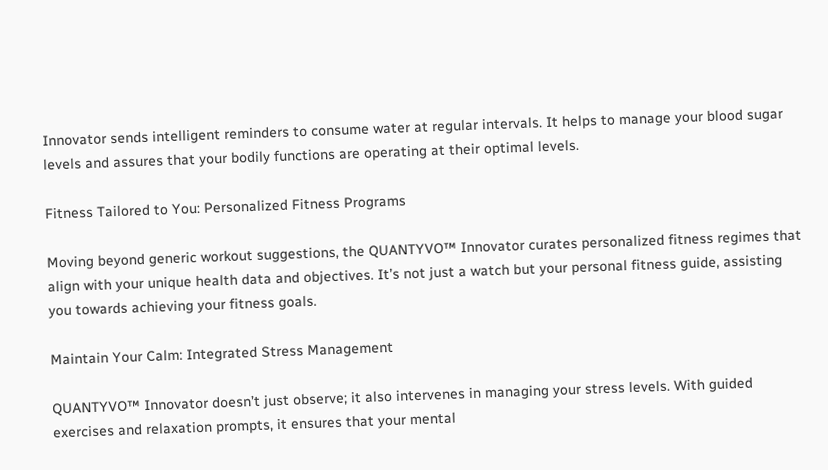Innovator sends intelligent reminders to consume water at regular intervals. It helps to manage your blood sugar levels and assures that your bodily functions are operating at their optimal levels.

Fitness Tailored to You: Personalized Fitness Programs

Moving beyond generic workout suggestions, the QUANTYVO™ Innovator curates personalized fitness regimes that align with your unique health data and objectives. It’s not just a watch but your personal fitness guide, assisting you towards achieving your fitness goals.

Maintain Your Calm: Integrated Stress Management

QUANTYVO™ Innovator doesn’t just observe; it also intervenes in managing your stress levels. With guided exercises and relaxation prompts, it ensures that your mental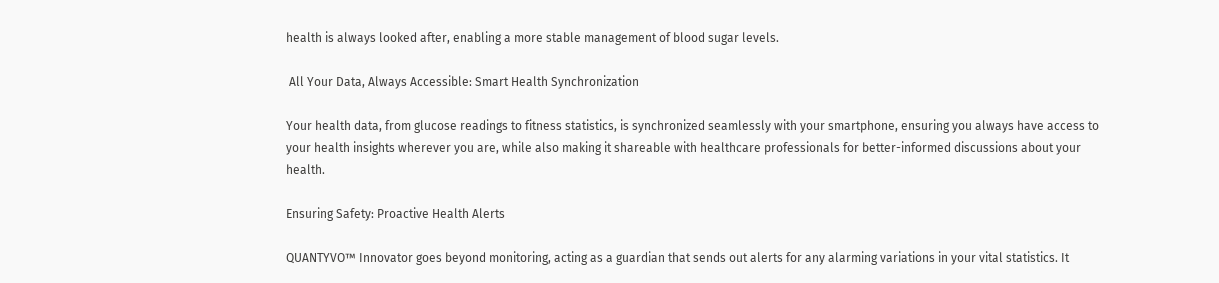health is always looked after, enabling a more stable management of blood sugar levels.

 All Your Data, Always Accessible: Smart Health Synchronization

Your health data, from glucose readings to fitness statistics, is synchronized seamlessly with your smartphone, ensuring you always have access to your health insights wherever you are, while also making it shareable with healthcare professionals for better-informed discussions about your health.

Ensuring Safety: Proactive Health Alerts

QUANTYVO™ Innovator goes beyond monitoring, acting as a guardian that sends out alerts for any alarming variations in your vital statistics. It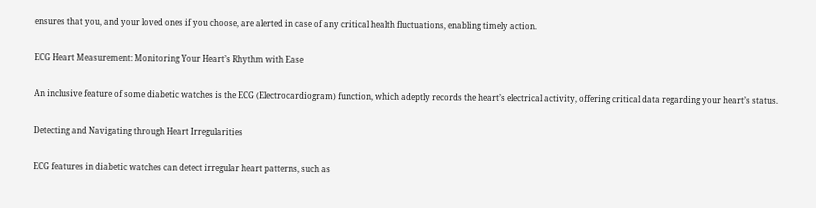ensures that you, and your loved ones if you choose, are alerted in case of any critical health fluctuations, enabling timely action.

ECG Heart Measurement: Monitoring Your Heart’s Rhythm with Ease

An inclusive feature of some diabetic watches is the ECG (Electrocardiogram) function, which adeptly records the heart’s electrical activity, offering critical data regarding your heart’s status.

Detecting and Navigating through Heart Irregularities

ECG features in diabetic watches can detect irregular heart patterns, such as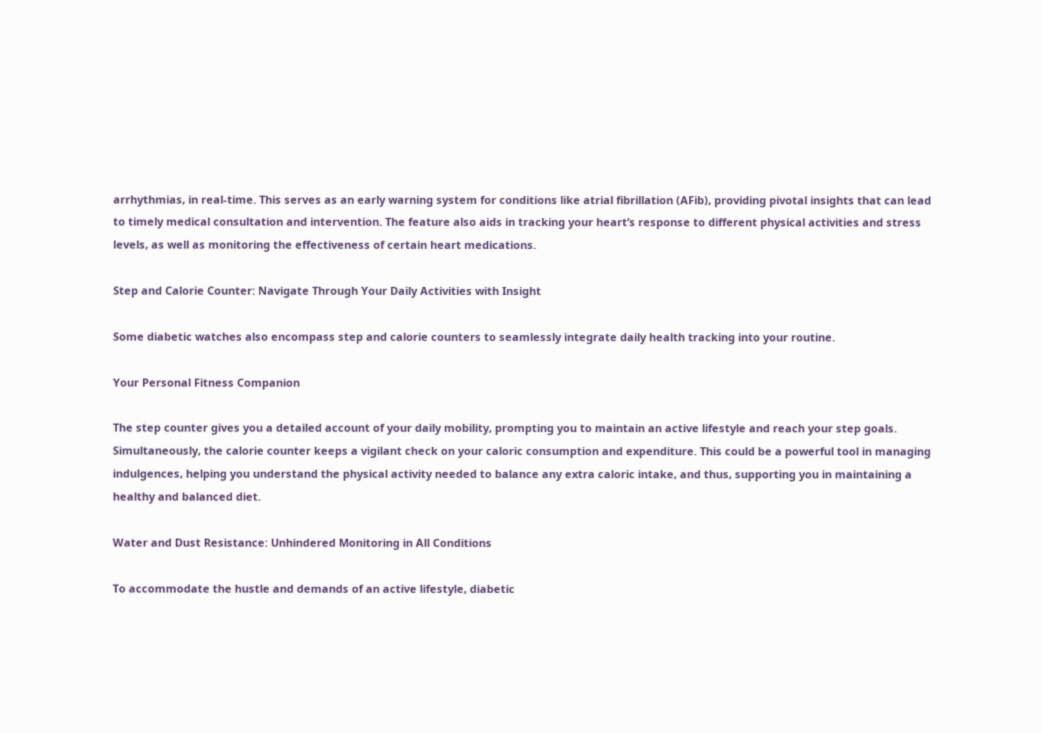arrhythmias, in real-time. This serves as an early warning system for conditions like atrial fibrillation (AFib), providing pivotal insights that can lead to timely medical consultation and intervention. The feature also aids in tracking your heart’s response to different physical activities and stress levels, as well as monitoring the effectiveness of certain heart medications.

Step and Calorie Counter: Navigate Through Your Daily Activities with Insight

Some diabetic watches also encompass step and calorie counters to seamlessly integrate daily health tracking into your routine.

Your Personal Fitness Companion

The step counter gives you a detailed account of your daily mobility, prompting you to maintain an active lifestyle and reach your step goals. Simultaneously, the calorie counter keeps a vigilant check on your caloric consumption and expenditure. This could be a powerful tool in managing indulgences, helping you understand the physical activity needed to balance any extra caloric intake, and thus, supporting you in maintaining a healthy and balanced diet.

Water and Dust Resistance: Unhindered Monitoring in All Conditions

To accommodate the hustle and demands of an active lifestyle, diabetic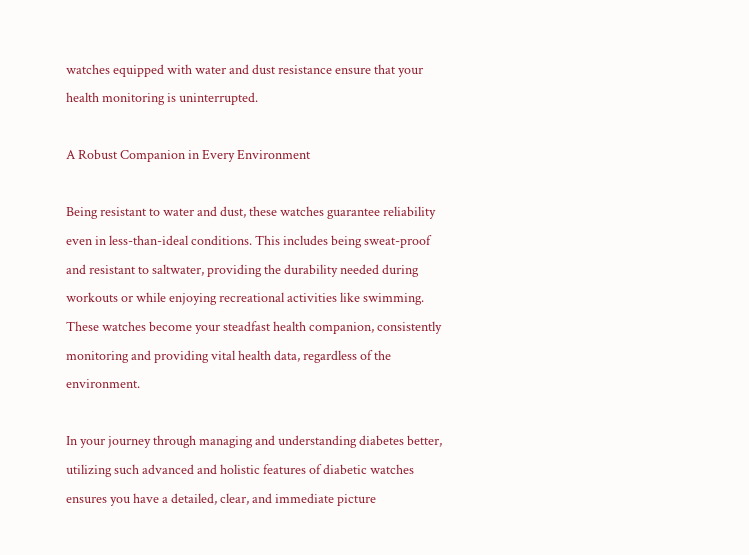watches equipped with water and dust resistance ensure that your health monitoring is uninterrupted.

A Robust Companion in Every Environment

Being resistant to water and dust, these watches guarantee reliability even in less-than-ideal conditions. This includes being sweat-proof and resistant to saltwater, providing the durability needed during workouts or while enjoying recreational activities like swimming. These watches become your steadfast health companion, consistently monitoring and providing vital health data, regardless of the environment.

In your journey through managing and understanding diabetes better, utilizing such advanced and holistic features of diabetic watches ensures you have a detailed, clear, and immediate picture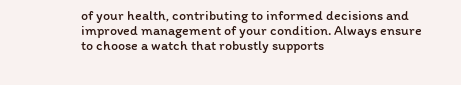of your health, contributing to informed decisions and improved management of your condition. Always ensure to choose a watch that robustly supports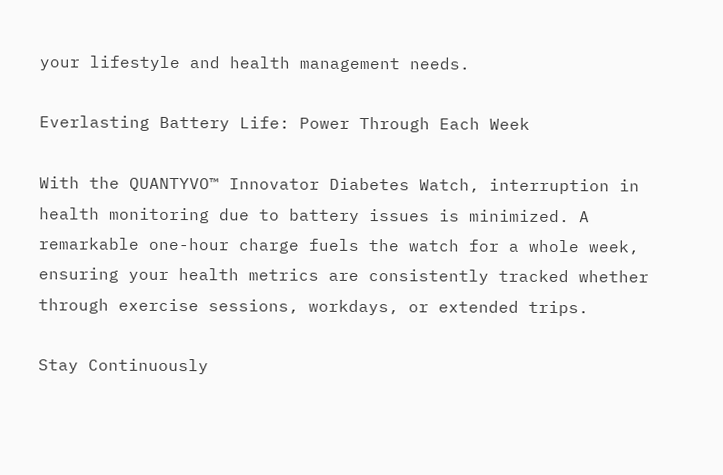your lifestyle and health management needs.

Everlasting Battery Life: Power Through Each Week

With the QUANTYVO™ Innovator Diabetes Watch, interruption in health monitoring due to battery issues is minimized. A remarkable one-hour charge fuels the watch for a whole week, ensuring your health metrics are consistently tracked whether through exercise sessions, workdays, or extended trips.

Stay Continuously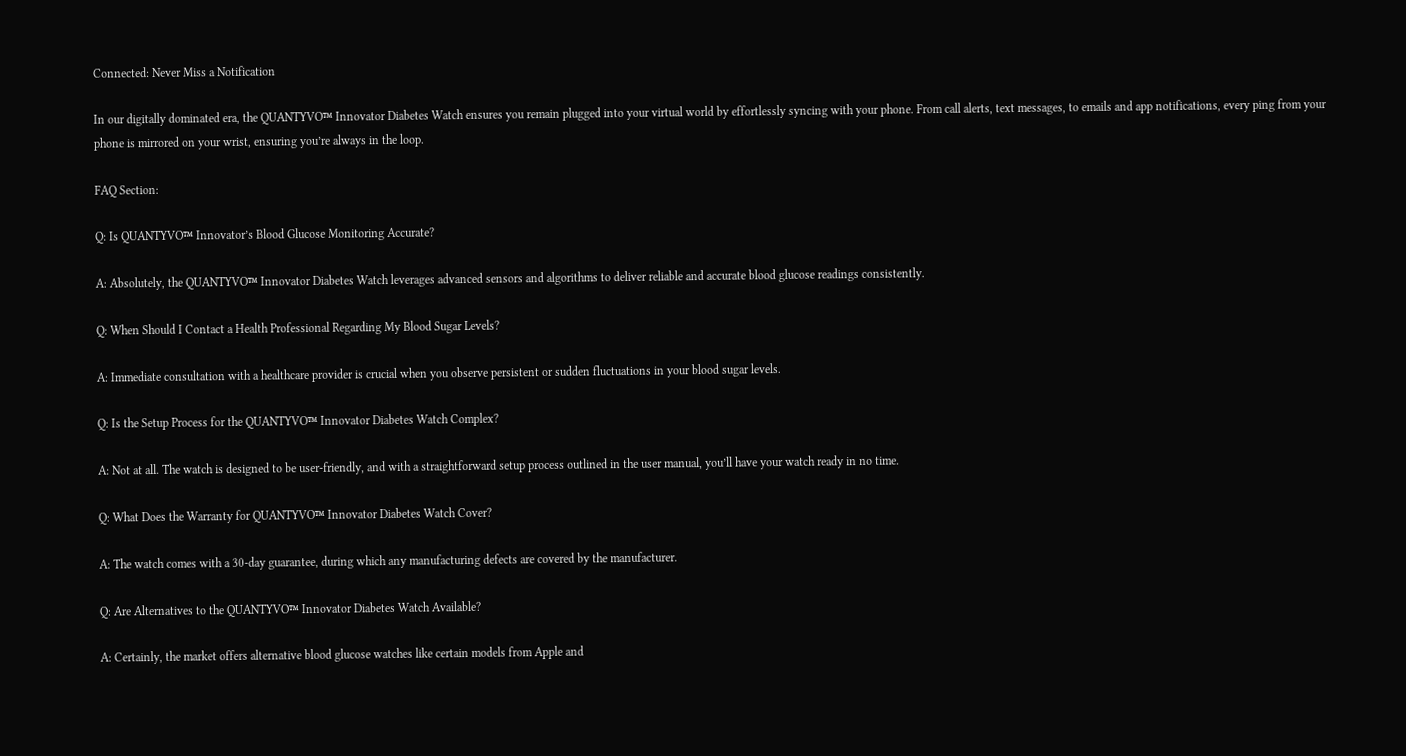Connected: Never Miss a Notification

In our digitally dominated era, the QUANTYVO™ Innovator Diabetes Watch ensures you remain plugged into your virtual world by effortlessly syncing with your phone. From call alerts, text messages, to emails and app notifications, every ping from your phone is mirrored on your wrist, ensuring you’re always in the loop.

FAQ Section:

Q: Is QUANTYVO™ Innovator’s Blood Glucose Monitoring Accurate?

A: Absolutely, the QUANTYVO™ Innovator Diabetes Watch leverages advanced sensors and algorithms to deliver reliable and accurate blood glucose readings consistently.

Q: When Should I Contact a Health Professional Regarding My Blood Sugar Levels?

A: Immediate consultation with a healthcare provider is crucial when you observe persistent or sudden fluctuations in your blood sugar levels.

Q: Is the Setup Process for the QUANTYVO™ Innovator Diabetes Watch Complex?

A: Not at all. The watch is designed to be user-friendly, and with a straightforward setup process outlined in the user manual, you’ll have your watch ready in no time.

Q: What Does the Warranty for QUANTYVO™ Innovator Diabetes Watch Cover?

A: The watch comes with a 30-day guarantee, during which any manufacturing defects are covered by the manufacturer.

Q: Are Alternatives to the QUANTYVO™ Innovator Diabetes Watch Available?

A: Certainly, the market offers alternative blood glucose watches like certain models from Apple and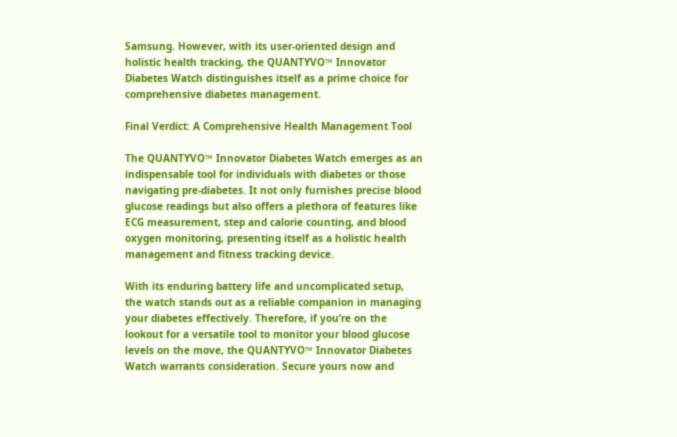Samsung. However, with its user-oriented design and holistic health tracking, the QUANTYVO™ Innovator Diabetes Watch distinguishes itself as a prime choice for comprehensive diabetes management.

Final Verdict: A Comprehensive Health Management Tool

The QUANTYVO™ Innovator Diabetes Watch emerges as an indispensable tool for individuals with diabetes or those navigating pre-diabetes. It not only furnishes precise blood glucose readings but also offers a plethora of features like ECG measurement, step and calorie counting, and blood oxygen monitoring, presenting itself as a holistic health management and fitness tracking device.

With its enduring battery life and uncomplicated setup, the watch stands out as a reliable companion in managing your diabetes effectively. Therefore, if you’re on the lookout for a versatile tool to monitor your blood glucose levels on the move, the QUANTYVO™ Innovator Diabetes Watch warrants consideration. Secure yours now and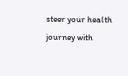steer your health journey with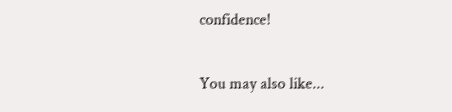confidence!

You may also like...